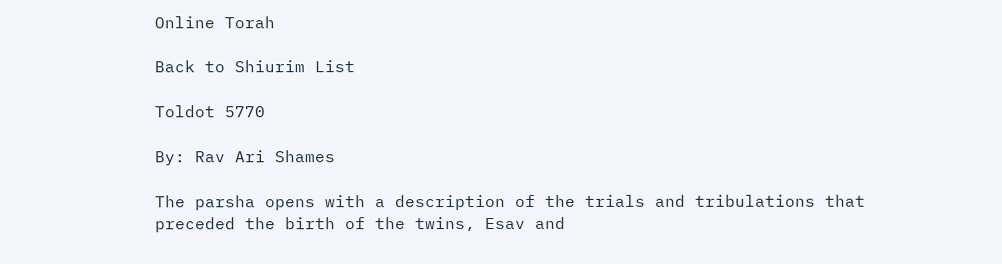Online Torah

Back to Shiurim List

Toldot 5770

By: Rav Ari Shames

The parsha opens with a description of the trials and tribulations that preceded the birth of the twins, Esav and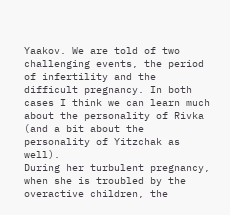Yaakov. We are told of two challenging events, the period of infertility and the difficult pregnancy. In both cases I think we can learn much about the personality of Rivka (and a bit about the personality of Yitzchak as well).
During her turbulent pregnancy, when she is troubled by the overactive children, the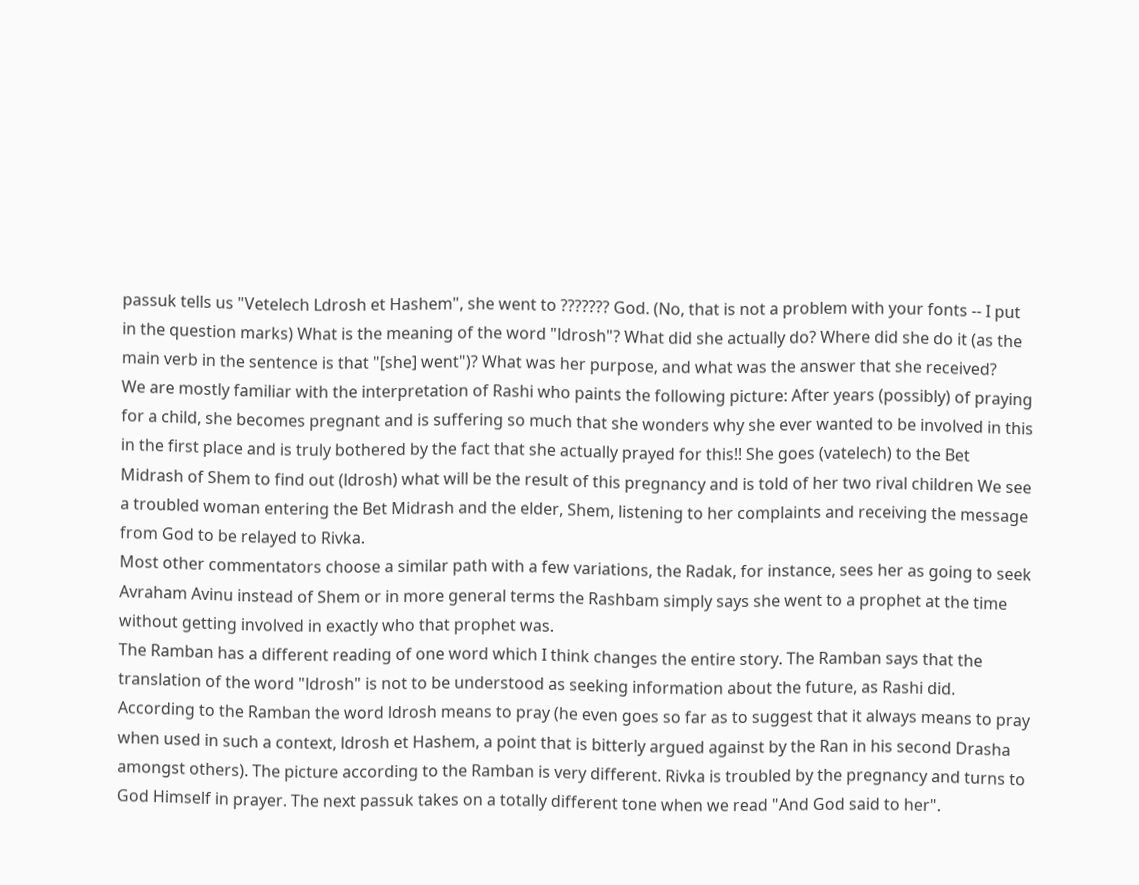passuk tells us "Vetelech Ldrosh et Hashem", she went to ??????? God. (No, that is not a problem with your fonts -- I put in the question marks) What is the meaning of the word "ldrosh"? What did she actually do? Where did she do it (as the main verb in the sentence is that "[she] went")? What was her purpose, and what was the answer that she received?
We are mostly familiar with the interpretation of Rashi who paints the following picture: After years (possibly) of praying for a child, she becomes pregnant and is suffering so much that she wonders why she ever wanted to be involved in this in the first place and is truly bothered by the fact that she actually prayed for this!! She goes (vatelech) to the Bet Midrash of Shem to find out (ldrosh) what will be the result of this pregnancy and is told of her two rival children We see a troubled woman entering the Bet Midrash and the elder, Shem, listening to her complaints and receiving the message from God to be relayed to Rivka.
Most other commentators choose a similar path with a few variations, the Radak, for instance, sees her as going to seek Avraham Avinu instead of Shem or in more general terms the Rashbam simply says she went to a prophet at the time without getting involved in exactly who that prophet was.
The Ramban has a different reading of one word which I think changes the entire story. The Ramban says that the translation of the word "ldrosh" is not to be understood as seeking information about the future, as Rashi did. According to the Ramban the word ldrosh means to pray (he even goes so far as to suggest that it always means to pray when used in such a context, ldrosh et Hashem, a point that is bitterly argued against by the Ran in his second Drasha amongst others). The picture according to the Ramban is very different. Rivka is troubled by the pregnancy and turns to God Himself in prayer. The next passuk takes on a totally different tone when we read "And God said to her".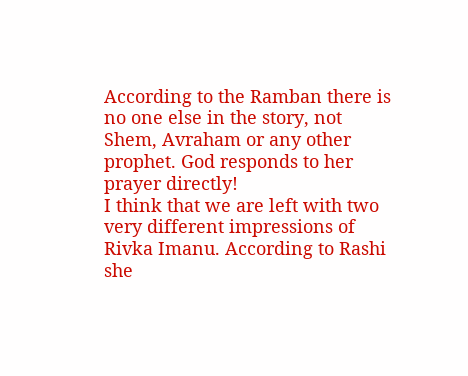According to the Ramban there is no one else in the story, not Shem, Avraham or any other prophet. God responds to her prayer directly!
I think that we are left with two very different impressions of Rivka Imanu. According to Rashi she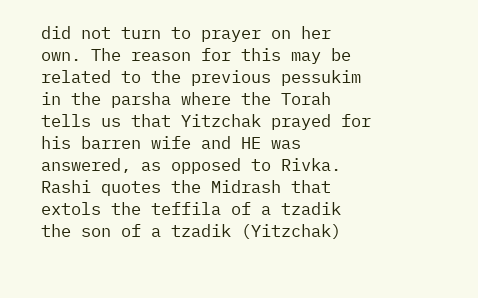did not turn to prayer on her own. The reason for this may be related to the previous pessukim in the parsha where the Torah tells us that Yitzchak prayed for his barren wife and HE was answered, as opposed to Rivka. Rashi quotes the Midrash that extols the teffila of a tzadik the son of a tzadik (Yitzchak)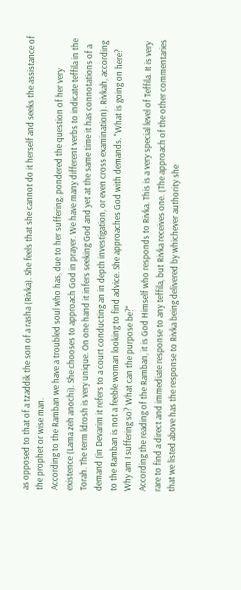as opposed to that of a tzaddik the son of a rasha (Rivka). She feels that she cannot do it herself and seeks the assistance of the prophet or wise man.
According to the Ramban we have a troubled soul who has, due to her suffering, pondered the question of her very existence (Lama zeh anochi). She chooses to approach God in prayer. We have many different verbs to indicate teffila in the Torah. The term ldrosh is very unique. On one hand it infers seeking God and yet at the same time it has connotations of a demand (in Devarim it refers to a court conducting an in depth investigation, or even cross examination). Rivkah, according to the Ramban is not a feeble woman looking to find advice. She approaches God with demands. "What is going on here? Why am I suffering so? What can the purpose be?"
According the reading of the Ramban, it is God Himself who responds to Rivka. This is a very special level of Teffila. It is very rare to find a direct and immediate response to any teffila, but Rivka receives one. (The approach of the other commentaries that we listed above has the response to Rivka being delivered by whichever authority she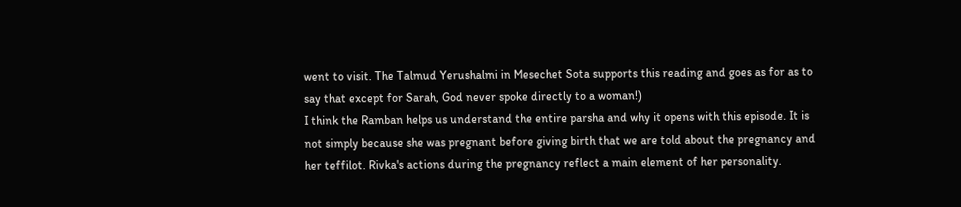went to visit. The Talmud Yerushalmi in Mesechet Sota supports this reading and goes as for as to say that except for Sarah, God never spoke directly to a woman!)
I think the Ramban helps us understand the entire parsha and why it opens with this episode. It is not simply because she was pregnant before giving birth that we are told about the pregnancy and her teffilot. Rivka's actions during the pregnancy reflect a main element of her personality.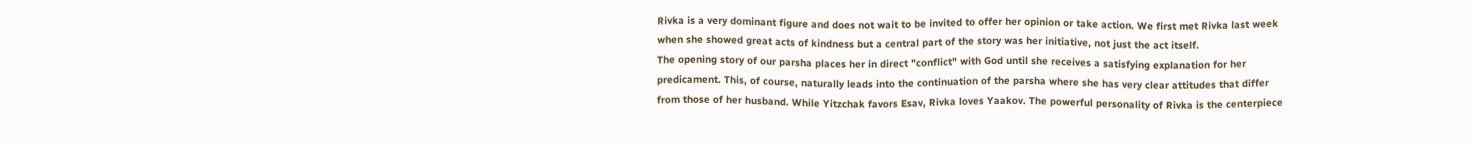Rivka is a very dominant figure and does not wait to be invited to offer her opinion or take action. We first met Rivka last week when she showed great acts of kindness but a central part of the story was her initiative, not just the act itself.
The opening story of our parsha places her in direct "conflict" with God until she receives a satisfying explanation for her predicament. This, of course, naturally leads into the continuation of the parsha where she has very clear attitudes that differ from those of her husband. While Yitzchak favors Esav, Rivka loves Yaakov. The powerful personality of Rivka is the centerpiece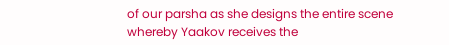of our parsha as she designs the entire scene whereby Yaakov receives the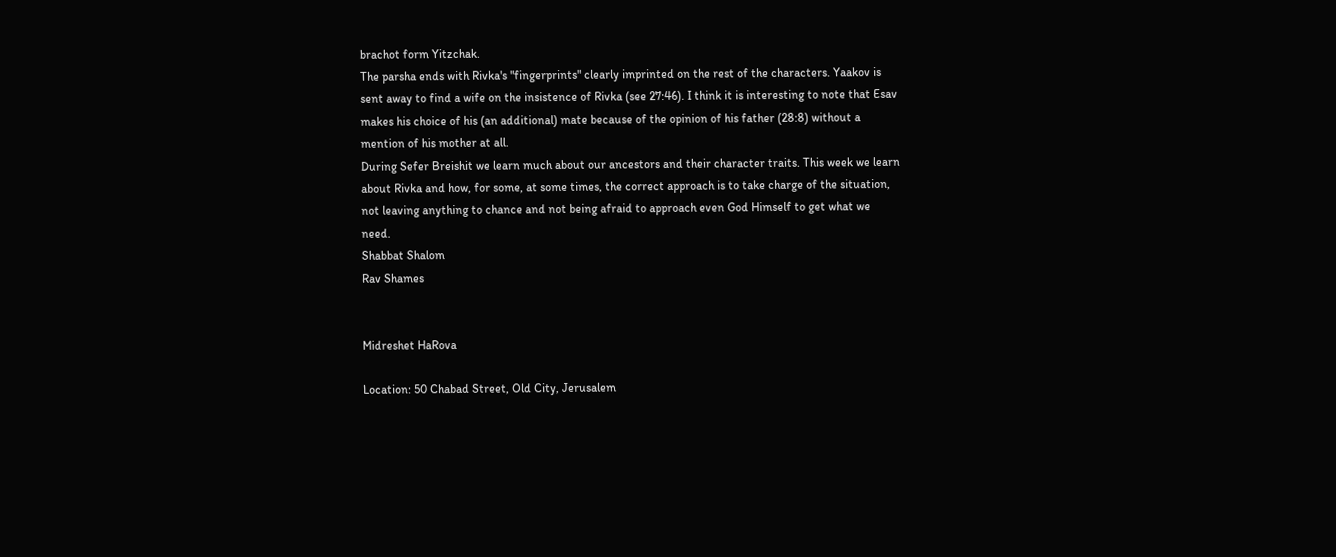brachot form Yitzchak.
The parsha ends with Rivka's "fingerprints" clearly imprinted on the rest of the characters. Yaakov is sent away to find a wife on the insistence of Rivka (see 27:46). I think it is interesting to note that Esav makes his choice of his (an additional) mate because of the opinion of his father (28:8) without a mention of his mother at all.
During Sefer Breishit we learn much about our ancestors and their character traits. This week we learn about Rivka and how, for some, at some times, the correct approach is to take charge of the situation, not leaving anything to chance and not being afraid to approach even God Himself to get what we need.
Shabbat Shalom
Rav Shames


Midreshet HaRova

Location: 50 Chabad Street, Old City, Jerusalem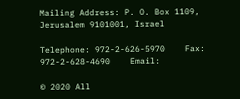Mailing Address: P. O. Box 1109, Jerusalem 9101001, Israel

Telephone: 972-2-626-5970    Fax: 972-2-628-4690    Email:

© 2020 All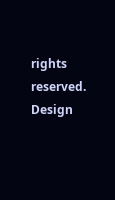rights reserved.  Design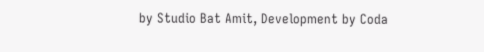by Studio Bat Amit, Development by Coda